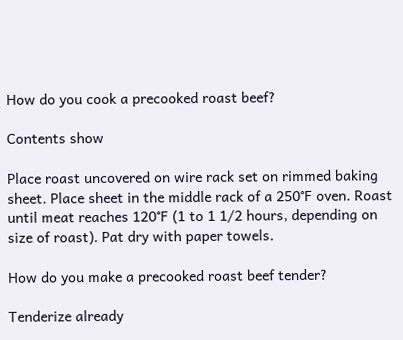How do you cook a precooked roast beef?

Contents show

Place roast uncovered on wire rack set on rimmed baking sheet. Place sheet in the middle rack of a 250°F oven. Roast until meat reaches 120°F (1 to 1 1/2 hours, depending on size of roast). Pat dry with paper towels.

How do you make a precooked roast beef tender?

Tenderize already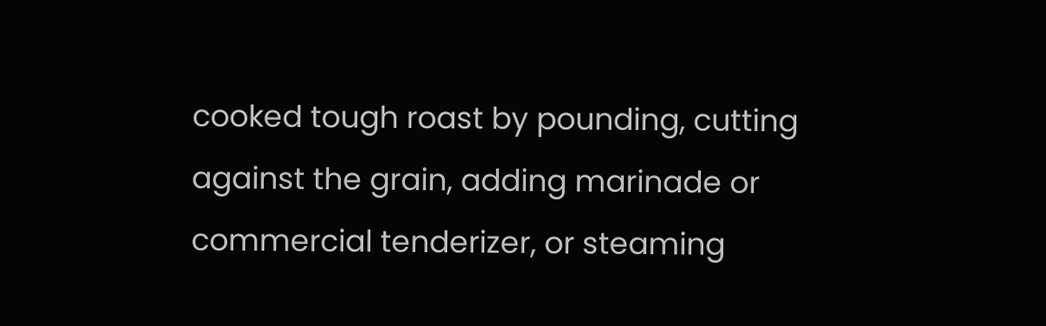cooked tough roast by pounding, cutting against the grain, adding marinade or commercial tenderizer, or steaming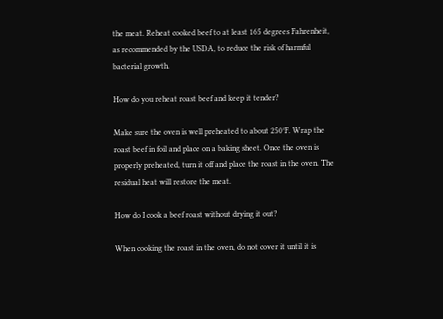the meat. Reheat cooked beef to at least 165 degrees Fahrenheit, as recommended by the USDA, to reduce the risk of harmful bacterial growth.

How do you reheat roast beef and keep it tender?

Make sure the oven is well preheated to about 250°F. Wrap the roast beef in foil and place on a baking sheet. Once the oven is properly preheated, turn it off and place the roast in the oven. The residual heat will restore the meat.

How do I cook a beef roast without drying it out?

When cooking the roast in the oven, do not cover it until it is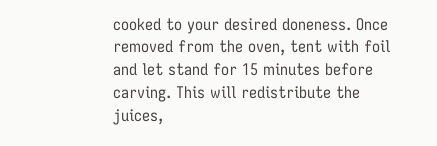cooked to your desired doneness. Once removed from the oven, tent with foil and let stand for 15 minutes before carving. This will redistribute the juices,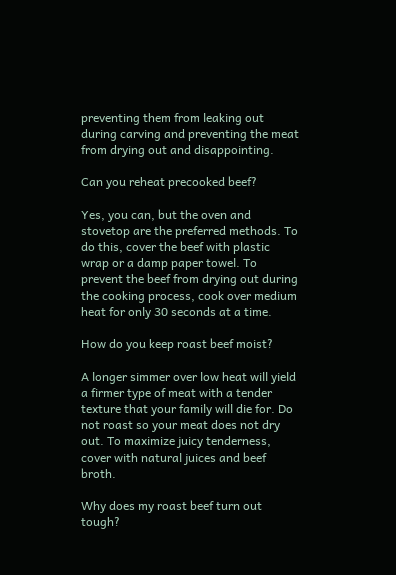preventing them from leaking out during carving and preventing the meat from drying out and disappointing.

Can you reheat precooked beef?

Yes, you can, but the oven and stovetop are the preferred methods. To do this, cover the beef with plastic wrap or a damp paper towel. To prevent the beef from drying out during the cooking process, cook over medium heat for only 30 seconds at a time.

How do you keep roast beef moist?

A longer simmer over low heat will yield a firmer type of meat with a tender texture that your family will die for. Do not roast so your meat does not dry out. To maximize juicy tenderness, cover with natural juices and beef broth.

Why does my roast beef turn out tough?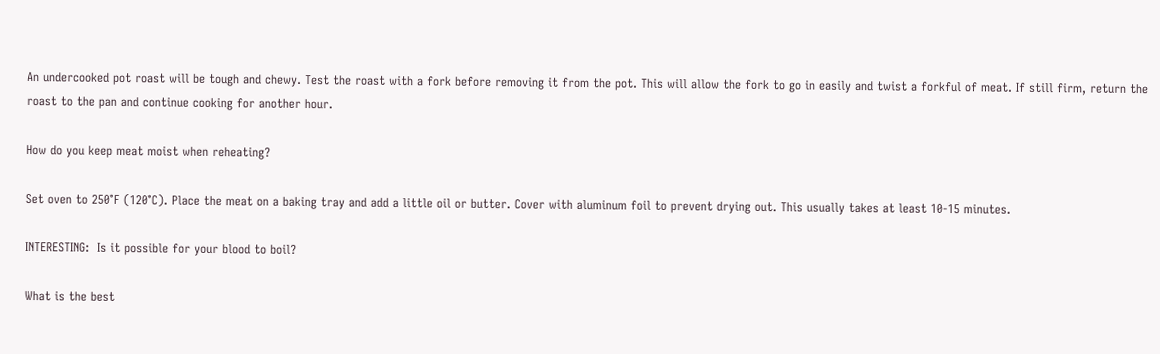An undercooked pot roast will be tough and chewy. Test the roast with a fork before removing it from the pot. This will allow the fork to go in easily and twist a forkful of meat. If still firm, return the roast to the pan and continue cooking for another hour.

How do you keep meat moist when reheating?

Set oven to 250°F (120°C). Place the meat on a baking tray and add a little oil or butter. Cover with aluminum foil to prevent drying out. This usually takes at least 10-15 minutes.

INTERESTING:  Is it possible for your blood to boil?

What is the best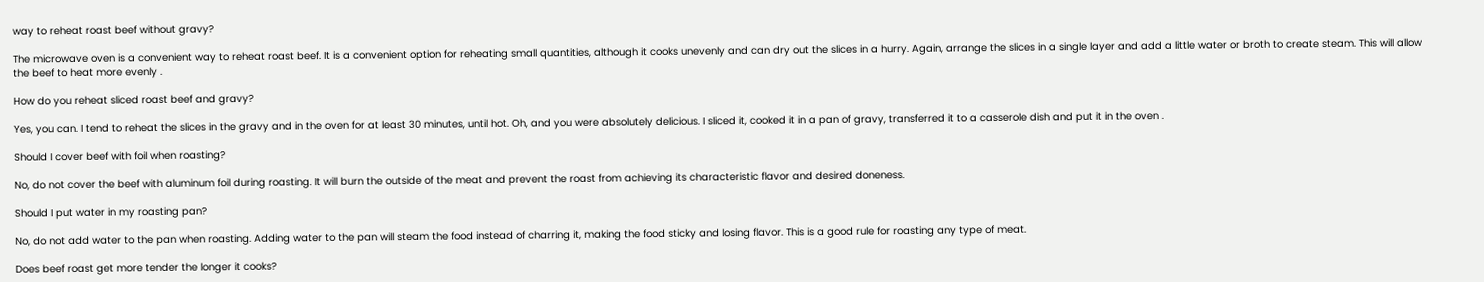way to reheat roast beef without gravy?

The microwave oven is a convenient way to reheat roast beef. It is a convenient option for reheating small quantities, although it cooks unevenly and can dry out the slices in a hurry. Again, arrange the slices in a single layer and add a little water or broth to create steam. This will allow the beef to heat more evenly .

How do you reheat sliced roast beef and gravy?

Yes, you can. I tend to reheat the slices in the gravy and in the oven for at least 30 minutes, until hot. Oh, and you were absolutely delicious. I sliced it, cooked it in a pan of gravy, transferred it to a casserole dish and put it in the oven .

Should I cover beef with foil when roasting?

No, do not cover the beef with aluminum foil during roasting. It will burn the outside of the meat and prevent the roast from achieving its characteristic flavor and desired doneness.

Should I put water in my roasting pan?

No, do not add water to the pan when roasting. Adding water to the pan will steam the food instead of charring it, making the food sticky and losing flavor. This is a good rule for roasting any type of meat.

Does beef roast get more tender the longer it cooks?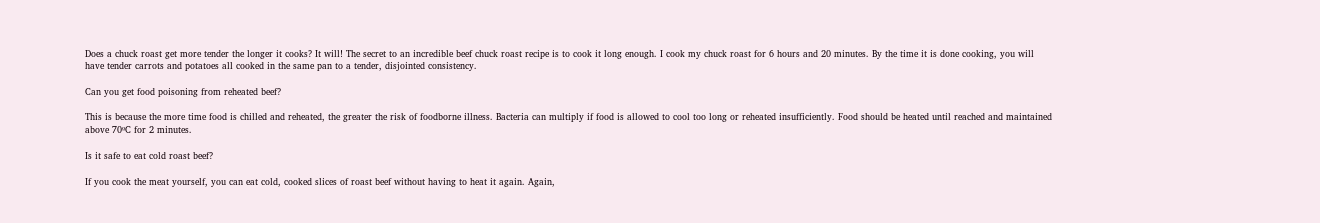Does a chuck roast get more tender the longer it cooks? It will! The secret to an incredible beef chuck roast recipe is to cook it long enough. I cook my chuck roast for 6 hours and 20 minutes. By the time it is done cooking, you will have tender carrots and potatoes all cooked in the same pan to a tender, disjointed consistency.

Can you get food poisoning from reheated beef?

This is because the more time food is chilled and reheated, the greater the risk of foodborne illness. Bacteria can multiply if food is allowed to cool too long or reheated insufficiently. Food should be heated until reached and maintained above 70ºC for 2 minutes.

Is it safe to eat cold roast beef?

If you cook the meat yourself, you can eat cold, cooked slices of roast beef without having to heat it again. Again,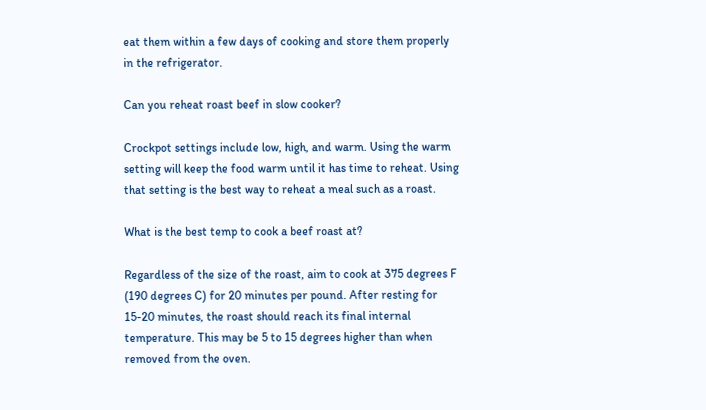eat them within a few days of cooking and store them properly in the refrigerator.

Can you reheat roast beef in slow cooker?

Crockpot settings include low, high, and warm. Using the warm setting will keep the food warm until it has time to reheat. Using that setting is the best way to reheat a meal such as a roast.

What is the best temp to cook a beef roast at?

Regardless of the size of the roast, aim to cook at 375 degrees F (190 degrees C) for 20 minutes per pound. After resting for 15-20 minutes, the roast should reach its final internal temperature. This may be 5 to 15 degrees higher than when removed from the oven.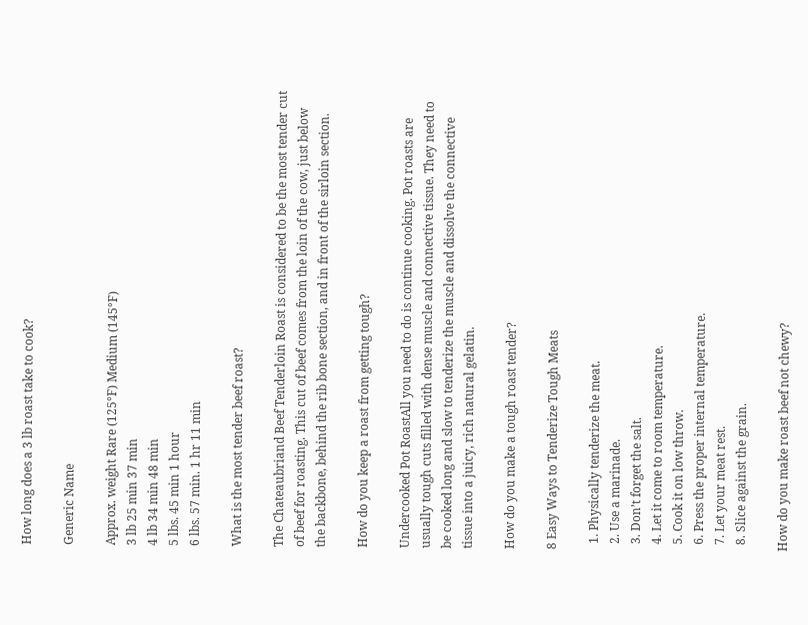How long does a 3 lb roast take to cook?

Generic Name

Approx. weight Rare (125°F) Medium (145°F)
3 lb 25 min 37 min
4 lb 34 min 48 min
5 lbs. 45 min 1 hour
6 lbs. 57 min. 1 hr 11 min

What is the most tender beef roast?

The Chateaubriand Beef Tenderloin Roast is considered to be the most tender cut of beef for roasting. This cut of beef comes from the loin of the cow, just below the backbone, behind the rib bone section, and in front of the sirloin section.

How do you keep a roast from getting tough?

Undercooked Pot RoastAll you need to do is continue cooking. Pot roasts are usually tough cuts filled with dense muscle and connective tissue. They need to be cooked long and slow to tenderize the muscle and dissolve the connective tissue into a juicy, rich natural gelatin.

How do you make a tough roast tender?

8 Easy Ways to Tenderize Tough Meats

  1. Physically tenderize the meat.
  2. Use a marinade.
  3. Don’t forget the salt.
  4. Let it come to room temperature.
  5. Cook it on low throw.
  6. Press the proper internal temperature.
  7. Let your meat rest.
  8. Slice against the grain.

How do you make roast beef not chewy?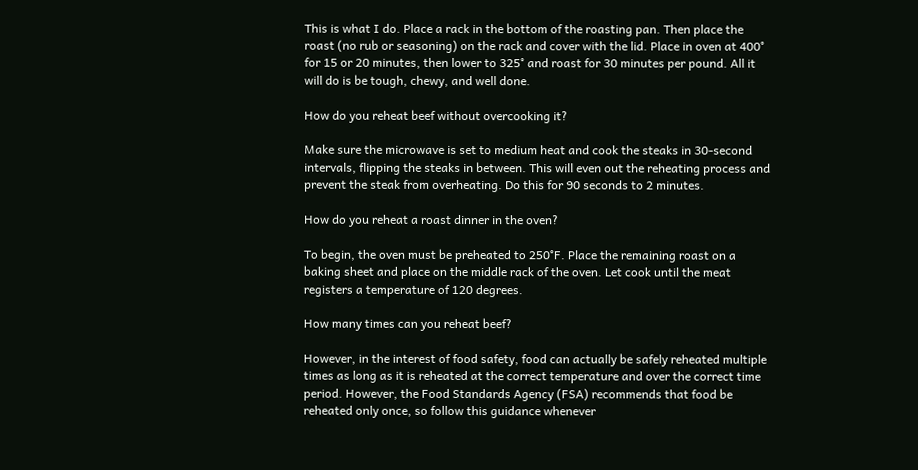This is what I do. Place a rack in the bottom of the roasting pan. Then place the roast (no rub or seasoning) on the rack and cover with the lid. Place in oven at 400° for 15 or 20 minutes, then lower to 325° and roast for 30 minutes per pound. All it will do is be tough, chewy, and well done.

How do you reheat beef without overcooking it?

Make sure the microwave is set to medium heat and cook the steaks in 30-second intervals, flipping the steaks in between. This will even out the reheating process and prevent the steak from overheating. Do this for 90 seconds to 2 minutes.

How do you reheat a roast dinner in the oven?

To begin, the oven must be preheated to 250°F. Place the remaining roast on a baking sheet and place on the middle rack of the oven. Let cook until the meat registers a temperature of 120 degrees.

How many times can you reheat beef?

However, in the interest of food safety, food can actually be safely reheated multiple times as long as it is reheated at the correct temperature and over the correct time period. However, the Food Standards Agency (FSA) recommends that food be reheated only once, so follow this guidance whenever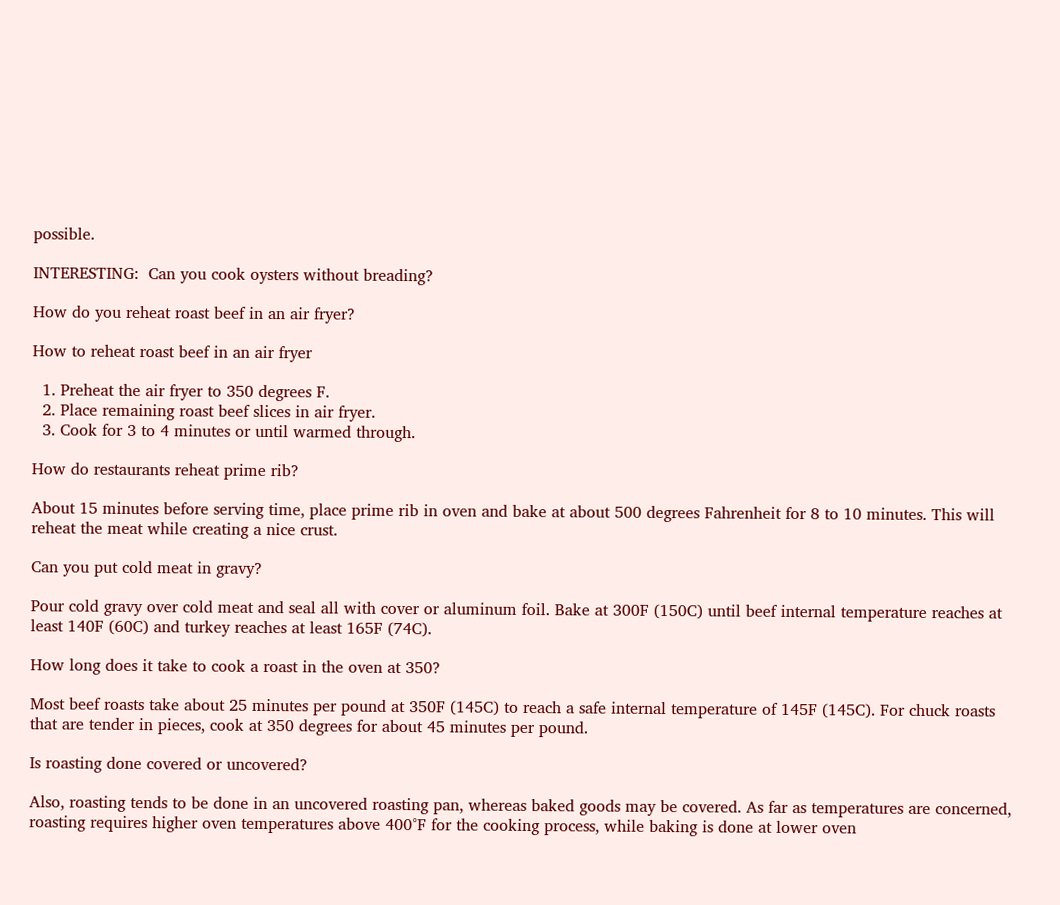possible.

INTERESTING:  Can you cook oysters without breading?

How do you reheat roast beef in an air fryer?

How to reheat roast beef in an air fryer

  1. Preheat the air fryer to 350 degrees F.
  2. Place remaining roast beef slices in air fryer.
  3. Cook for 3 to 4 minutes or until warmed through.

How do restaurants reheat prime rib?

About 15 minutes before serving time, place prime rib in oven and bake at about 500 degrees Fahrenheit for 8 to 10 minutes. This will reheat the meat while creating a nice crust.

Can you put cold meat in gravy?

Pour cold gravy over cold meat and seal all with cover or aluminum foil. Bake at 300F (150C) until beef internal temperature reaches at least 140F (60C) and turkey reaches at least 165F (74C).

How long does it take to cook a roast in the oven at 350?

Most beef roasts take about 25 minutes per pound at 350F (145C) to reach a safe internal temperature of 145F (145C). For chuck roasts that are tender in pieces, cook at 350 degrees for about 45 minutes per pound.

Is roasting done covered or uncovered?

Also, roasting tends to be done in an uncovered roasting pan, whereas baked goods may be covered. As far as temperatures are concerned, roasting requires higher oven temperatures above 400°F for the cooking process, while baking is done at lower oven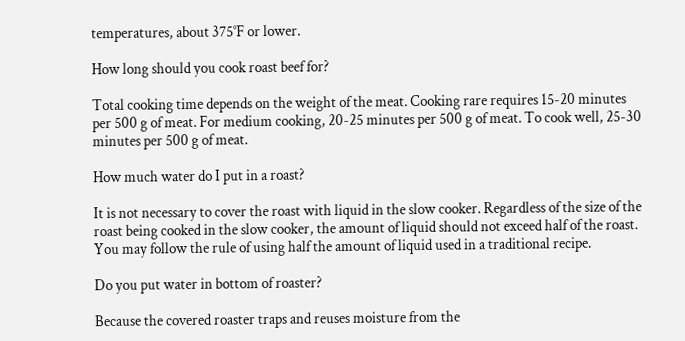temperatures, about 375°F or lower.

How long should you cook roast beef for?

Total cooking time depends on the weight of the meat. Cooking rare requires 15-20 minutes per 500 g of meat. For medium cooking, 20-25 minutes per 500 g of meat. To cook well, 25-30 minutes per 500 g of meat.

How much water do I put in a roast?

It is not necessary to cover the roast with liquid in the slow cooker. Regardless of the size of the roast being cooked in the slow cooker, the amount of liquid should not exceed half of the roast. You may follow the rule of using half the amount of liquid used in a traditional recipe.

Do you put water in bottom of roaster?

Because the covered roaster traps and reuses moisture from the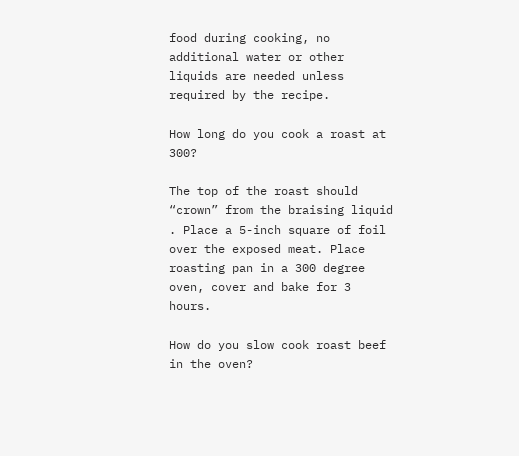food during cooking, no additional water or other liquids are needed unless required by the recipe.

How long do you cook a roast at 300?

The top of the roast should “crown” from the braising liquid . Place a 5-inch square of foil over the exposed meat. Place roasting pan in a 300 degree oven, cover and bake for 3 hours.

How do you slow cook roast beef in the oven?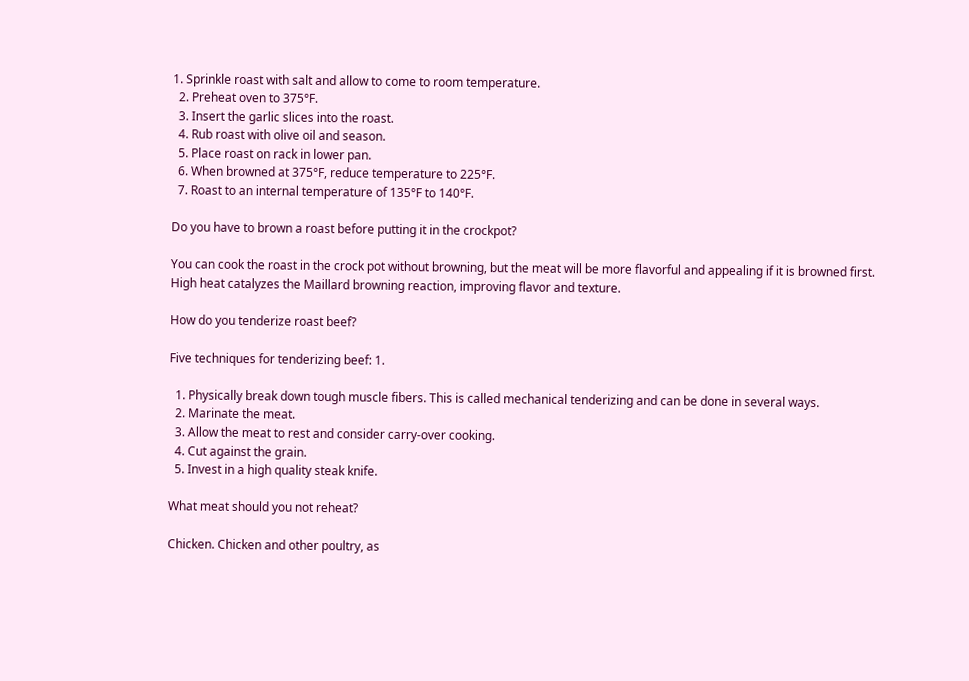1. Sprinkle roast with salt and allow to come to room temperature.
  2. Preheat oven to 375°F.
  3. Insert the garlic slices into the roast.
  4. Rub roast with olive oil and season.
  5. Place roast on rack in lower pan.
  6. When browned at 375°F, reduce temperature to 225°F.
  7. Roast to an internal temperature of 135°F to 140°F.

Do you have to brown a roast before putting it in the crockpot?

You can cook the roast in the crock pot without browning, but the meat will be more flavorful and appealing if it is browned first. High heat catalyzes the Maillard browning reaction, improving flavor and texture.

How do you tenderize roast beef?

Five techniques for tenderizing beef: 1.

  1. Physically break down tough muscle fibers. This is called mechanical tenderizing and can be done in several ways.
  2. Marinate the meat.
  3. Allow the meat to rest and consider carry-over cooking.
  4. Cut against the grain.
  5. Invest in a high quality steak knife.

What meat should you not reheat?

Chicken. Chicken and other poultry, as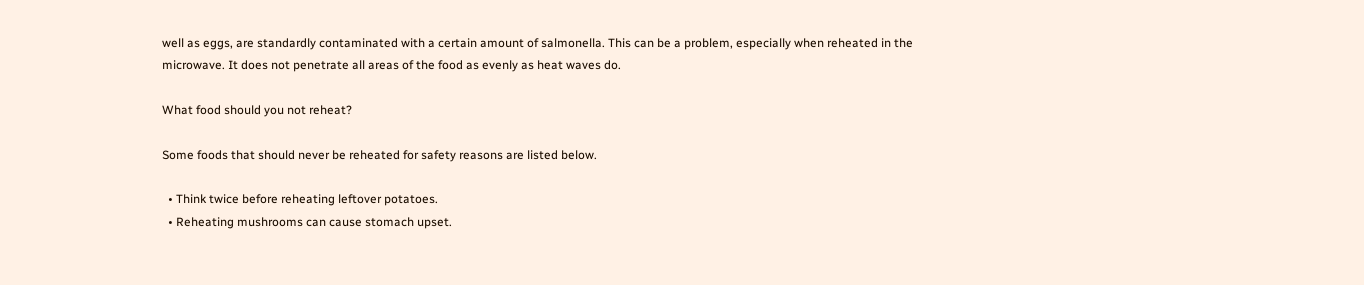well as eggs, are standardly contaminated with a certain amount of salmonella. This can be a problem, especially when reheated in the microwave. It does not penetrate all areas of the food as evenly as heat waves do.

What food should you not reheat?

Some foods that should never be reheated for safety reasons are listed below.

  • Think twice before reheating leftover potatoes.
  • Reheating mushrooms can cause stomach upset.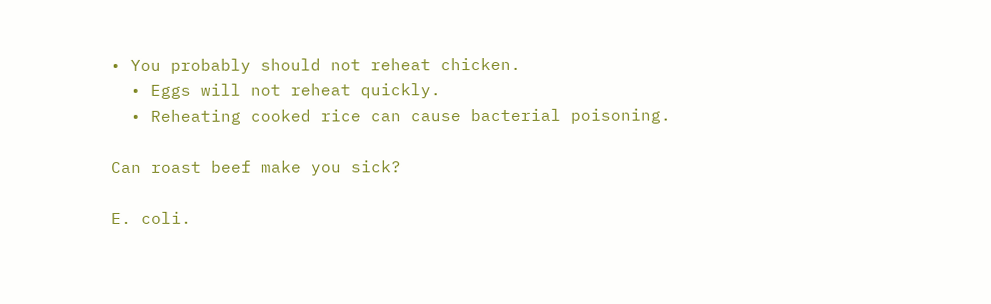• You probably should not reheat chicken.
  • Eggs will not reheat quickly.
  • Reheating cooked rice can cause bacterial poisoning.

Can roast beef make you sick?

E. coli.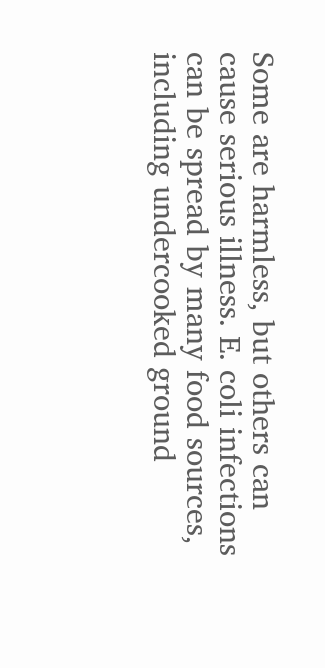Some are harmless, but others can cause serious illness. E. coli infections can be spread by many food sources, including undercooked ground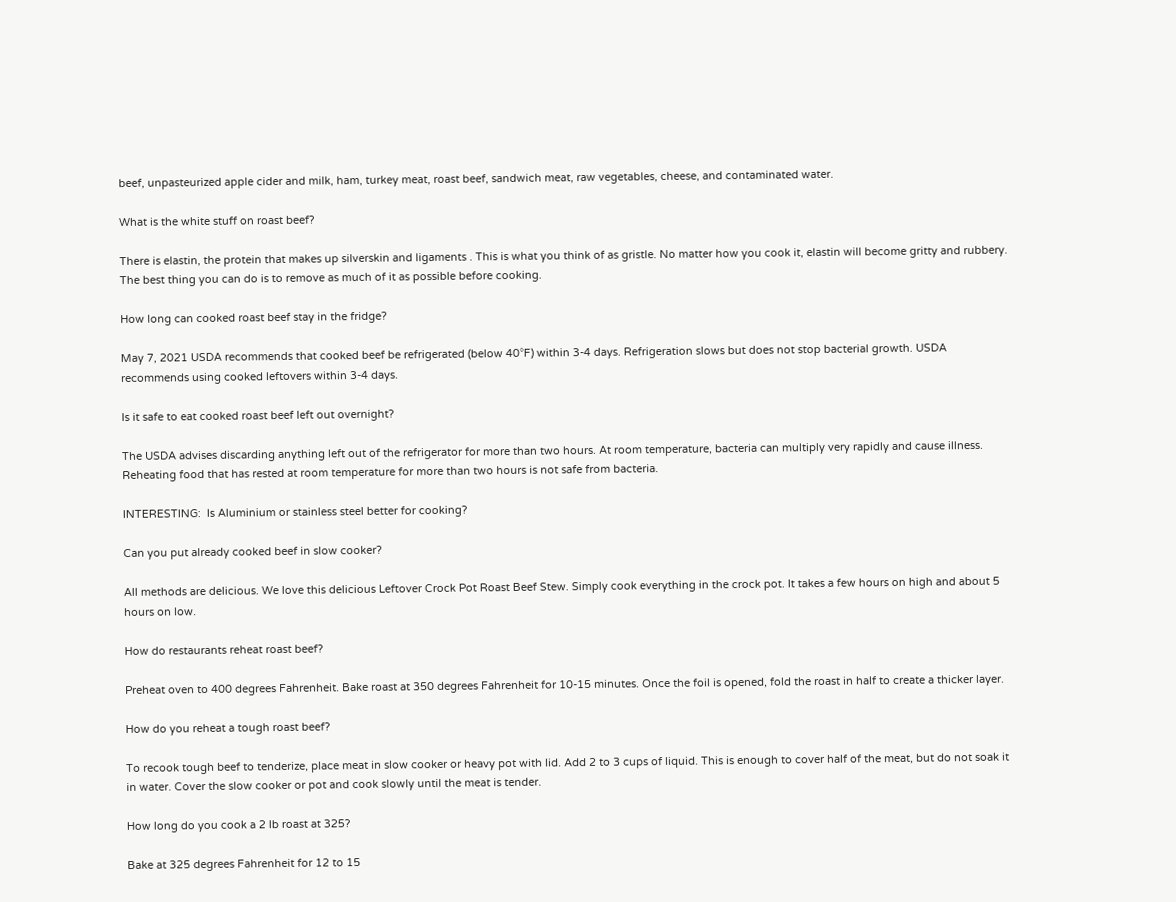beef, unpasteurized apple cider and milk, ham, turkey meat, roast beef, sandwich meat, raw vegetables, cheese, and contaminated water.

What is the white stuff on roast beef?

There is elastin, the protein that makes up silverskin and ligaments . This is what you think of as gristle. No matter how you cook it, elastin will become gritty and rubbery. The best thing you can do is to remove as much of it as possible before cooking.

How long can cooked roast beef stay in the fridge?

May 7, 2021 USDA recommends that cooked beef be refrigerated (below 40°F) within 3-4 days. Refrigeration slows but does not stop bacterial growth. USDA recommends using cooked leftovers within 3-4 days.

Is it safe to eat cooked roast beef left out overnight?

The USDA advises discarding anything left out of the refrigerator for more than two hours. At room temperature, bacteria can multiply very rapidly and cause illness. Reheating food that has rested at room temperature for more than two hours is not safe from bacteria.

INTERESTING:  Is Aluminium or stainless steel better for cooking?

Can you put already cooked beef in slow cooker?

All methods are delicious. We love this delicious Leftover Crock Pot Roast Beef Stew. Simply cook everything in the crock pot. It takes a few hours on high and about 5 hours on low.

How do restaurants reheat roast beef?

Preheat oven to 400 degrees Fahrenheit. Bake roast at 350 degrees Fahrenheit for 10-15 minutes. Once the foil is opened, fold the roast in half to create a thicker layer.

How do you reheat a tough roast beef?

To recook tough beef to tenderize, place meat in slow cooker or heavy pot with lid. Add 2 to 3 cups of liquid. This is enough to cover half of the meat, but do not soak it in water. Cover the slow cooker or pot and cook slowly until the meat is tender.

How long do you cook a 2 lb roast at 325?

Bake at 325 degrees Fahrenheit for 12 to 15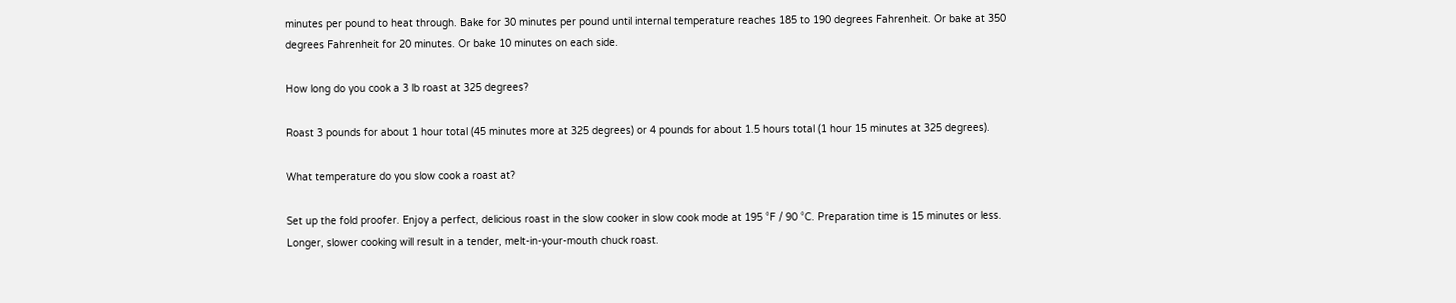minutes per pound to heat through. Bake for 30 minutes per pound until internal temperature reaches 185 to 190 degrees Fahrenheit. Or bake at 350 degrees Fahrenheit for 20 minutes. Or bake 10 minutes on each side.

How long do you cook a 3 lb roast at 325 degrees?

Roast 3 pounds for about 1 hour total (45 minutes more at 325 degrees) or 4 pounds for about 1.5 hours total (1 hour 15 minutes at 325 degrees).

What temperature do you slow cook a roast at?

Set up the fold proofer. Enjoy a perfect, delicious roast in the slow cooker in slow cook mode at 195 °F / 90 °C. Preparation time is 15 minutes or less. Longer, slower cooking will result in a tender, melt-in-your-mouth chuck roast.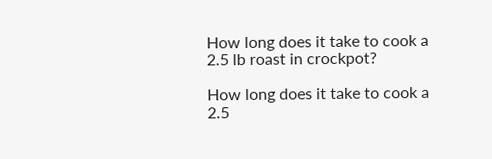How long does it take to cook a 2.5 lb roast in crockpot?

How long does it take to cook a 2.5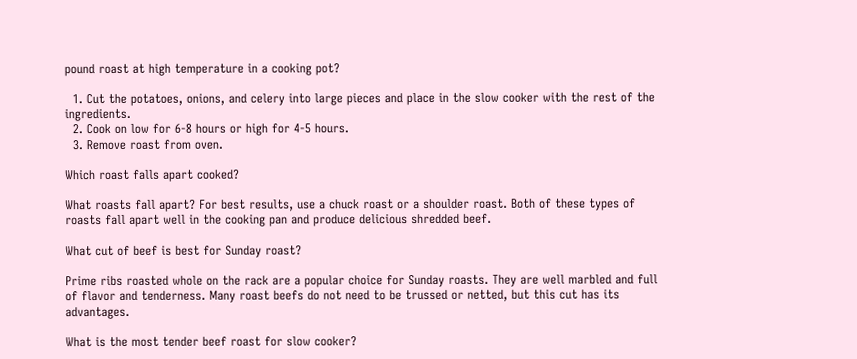pound roast at high temperature in a cooking pot?

  1. Cut the potatoes, onions, and celery into large pieces and place in the slow cooker with the rest of the ingredients.
  2. Cook on low for 6-8 hours or high for 4-5 hours.
  3. Remove roast from oven.

Which roast falls apart cooked?

What roasts fall apart? For best results, use a chuck roast or a shoulder roast. Both of these types of roasts fall apart well in the cooking pan and produce delicious shredded beef.

What cut of beef is best for Sunday roast?

Prime ribs roasted whole on the rack are a popular choice for Sunday roasts. They are well marbled and full of flavor and tenderness. Many roast beefs do not need to be trussed or netted, but this cut has its advantages.

What is the most tender beef roast for slow cooker?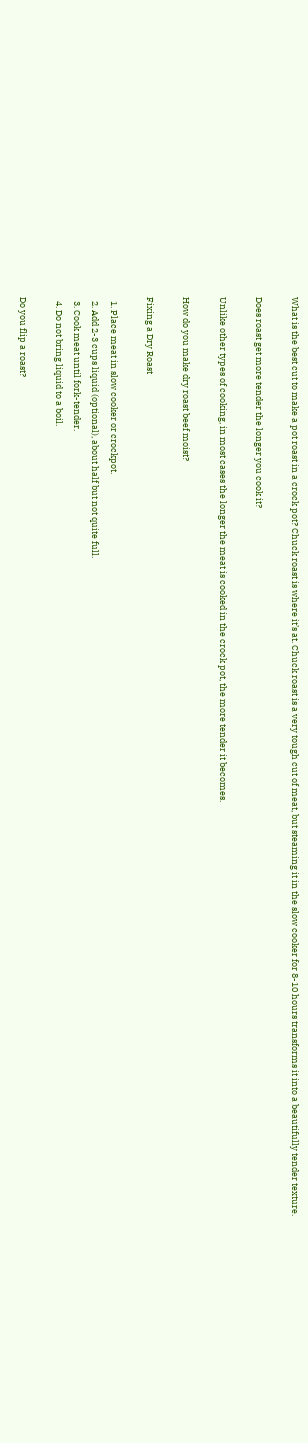What is the best cut to make a pot roast in a crock pot? Chuck roast is where it’s at. Chuck roast is a very tough cut of meat, but steaming it in the slow cooker for 8-10 hours transforms it into a beautifully tender texture.

Does roast get more tender the longer you cook it?

Unlike other types of cooking, in most cases the longer the meat is cooked in the crock pot, the more tender it becomes.

How do you make dry roast beef moist?

Fixing a Dry Roast

  1. Place meat in slow cooker or crockpot.
  2. Add 2-3 cups liquid (optional), about half but not quite full.
  3. Cook meat until fork-tender.
  4. Do not bring liquid to a boil.

Do you flip a roast?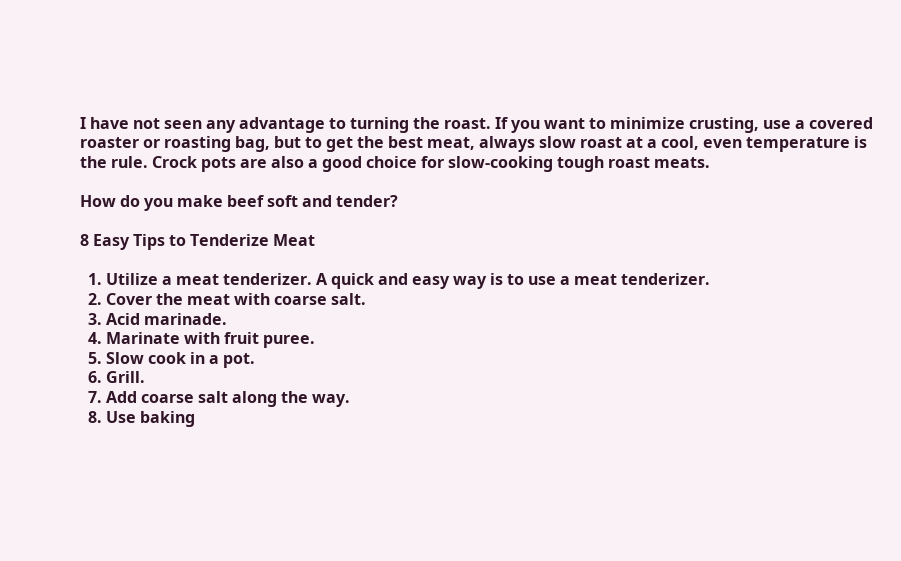I have not seen any advantage to turning the roast. If you want to minimize crusting, use a covered roaster or roasting bag, but to get the best meat, always slow roast at a cool, even temperature is the rule. Crock pots are also a good choice for slow-cooking tough roast meats.

How do you make beef soft and tender?

8 Easy Tips to Tenderize Meat

  1. Utilize a meat tenderizer. A quick and easy way is to use a meat tenderizer.
  2. Cover the meat with coarse salt.
  3. Acid marinade.
  4. Marinate with fruit puree.
  5. Slow cook in a pot.
  6. Grill.
  7. Add coarse salt along the way.
  8. Use baking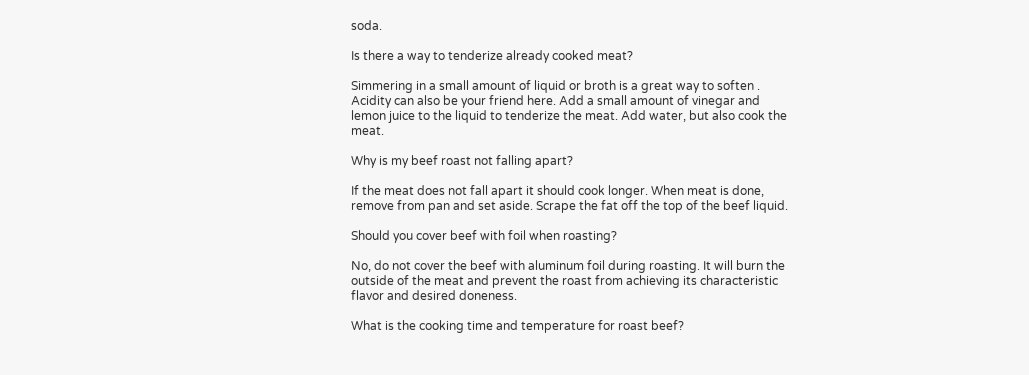soda.

Is there a way to tenderize already cooked meat?

Simmering in a small amount of liquid or broth is a great way to soften . Acidity can also be your friend here. Add a small amount of vinegar and lemon juice to the liquid to tenderize the meat. Add water, but also cook the meat.

Why is my beef roast not falling apart?

If the meat does not fall apart it should cook longer. When meat is done, remove from pan and set aside. Scrape the fat off the top of the beef liquid.

Should you cover beef with foil when roasting?

No, do not cover the beef with aluminum foil during roasting. It will burn the outside of the meat and prevent the roast from achieving its characteristic flavor and desired doneness.

What is the cooking time and temperature for roast beef?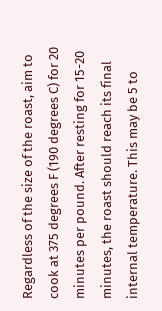Regardless of the size of the roast, aim to cook at 375 degrees F (190 degrees C) for 20 minutes per pound. After resting for 15-20 minutes, the roast should reach its final internal temperature. This may be 5 to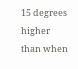15 degrees higher than when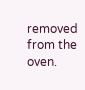removed from the oven.